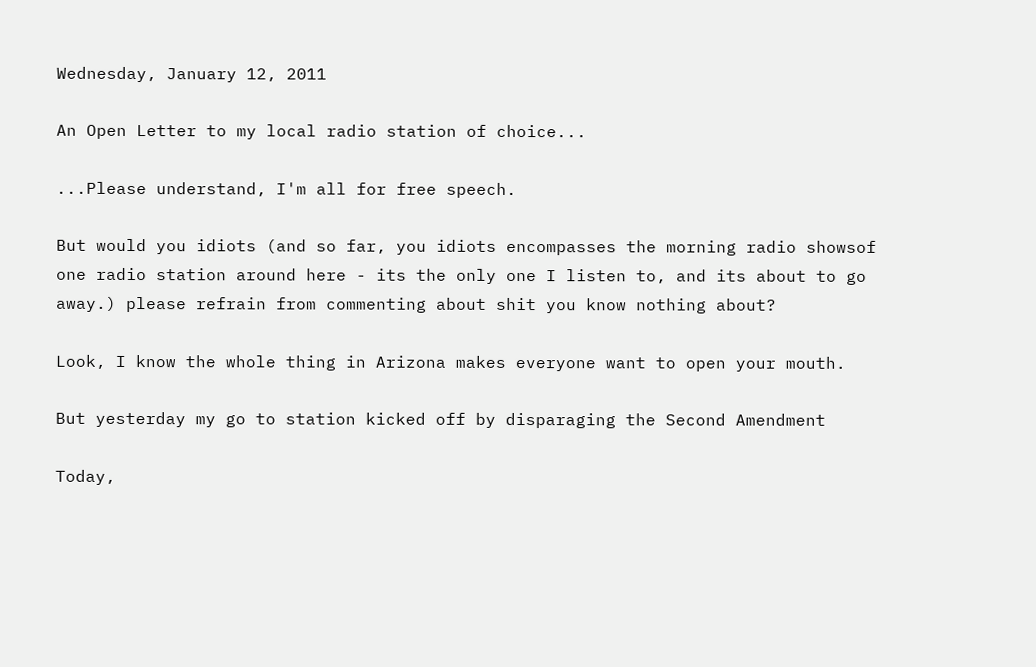Wednesday, January 12, 2011

An Open Letter to my local radio station of choice...

...Please understand, I'm all for free speech.

But would you idiots (and so far, you idiots encompasses the morning radio showsof one radio station around here - its the only one I listen to, and its about to go away.) please refrain from commenting about shit you know nothing about?

Look, I know the whole thing in Arizona makes everyone want to open your mouth.

But yesterday my go to station kicked off by disparaging the Second Amendment

Today,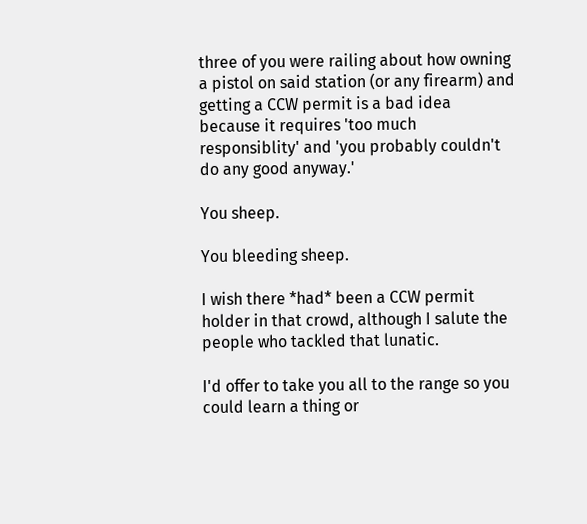three of you were railing about how owning a pistol on said station (or any firearm) and getting a CCW permit is a bad idea because it requires 'too much responsiblity' and 'you probably couldn't do any good anyway.'

You sheep.

You bleeding sheep.

I wish there *had* been a CCW permit holder in that crowd, although I salute the people who tackled that lunatic.

I'd offer to take you all to the range so you could learn a thing or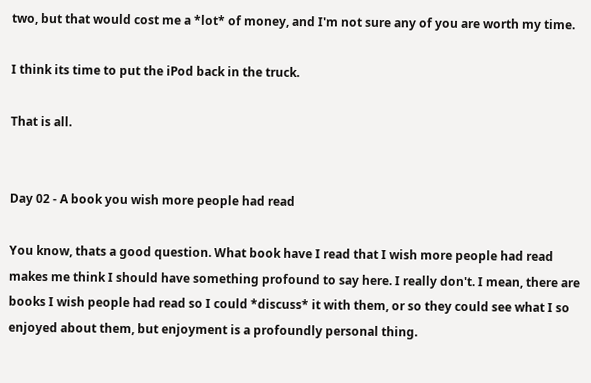two, but that would cost me a *lot* of money, and I'm not sure any of you are worth my time.

I think its time to put the iPod back in the truck.

That is all.


Day 02 - A book you wish more people had read

You know, thats a good question. What book have I read that I wish more people had read makes me think I should have something profound to say here. I really don't. I mean, there are books I wish people had read so I could *discuss* it with them, or so they could see what I so enjoyed about them, but enjoyment is a profoundly personal thing.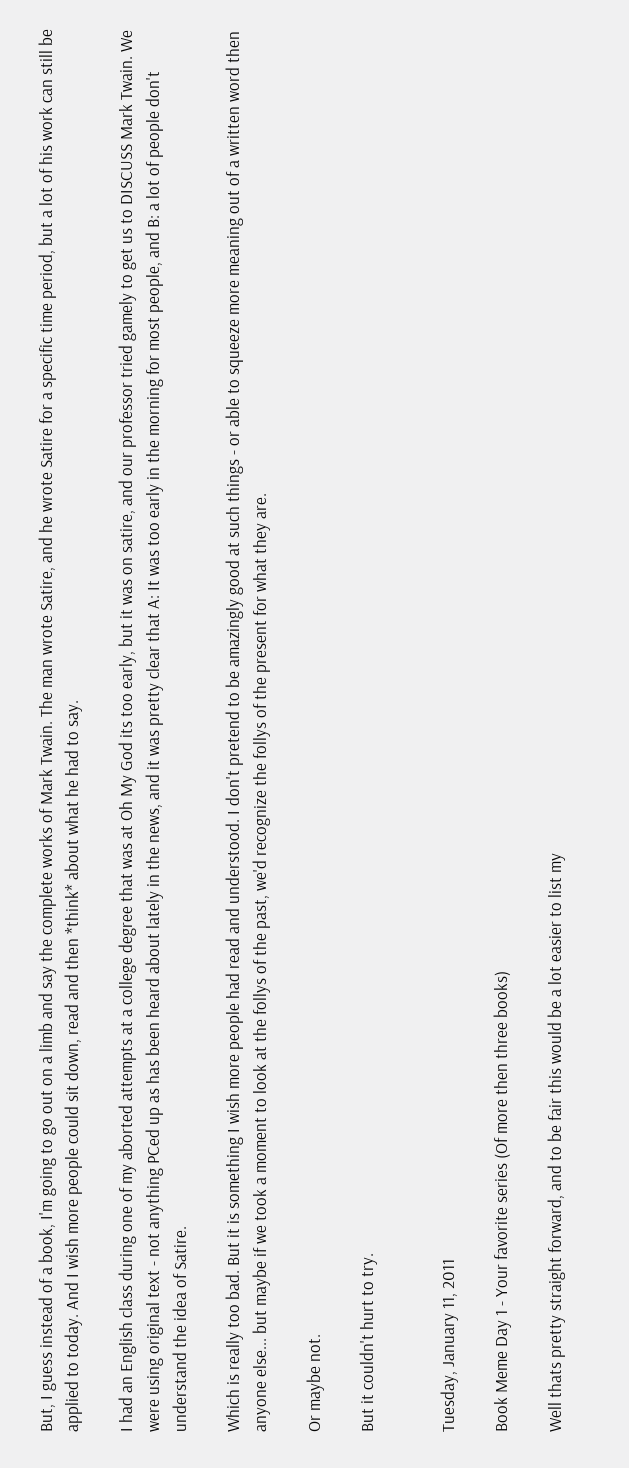But, I guess instead of a book, I'm going to go out on a limb and say the complete works of Mark Twain. The man wrote Satire, and he wrote Satire for a specific time period, but a lot of his work can still be applied to today. And I wish more people could sit down, read and then *think* about what he had to say.

I had an English class during one of my aborted attempts at a college degree that was at Oh My God its too early, but it was on satire, and our professor tried gamely to get us to DISCUSS Mark Twain. We were using original text - not anything PCed up as has been heard about lately in the news, and it was pretty clear that A: It was too early in the morning for most people, and B: a lot of people don't understand the idea of Satire.

Which is really too bad. But it is something I wish more people had read and understood. I don't pretend to be amazingly good at such things - or able to squeeze more meaning out of a written word then anyone else... but maybe if we took a moment to look at the follys of the past, we'd recognize the follys of the present for what they are.

Or maybe not.

But it couldn't hurt to try.


Tuesday, January 11, 2011

Book Meme Day 1 - Your favorite series (Of more then three books)

Well thats pretty straight forward, and to be fair this would be a lot easier to list my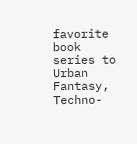favorite book series to Urban Fantasy, Techno-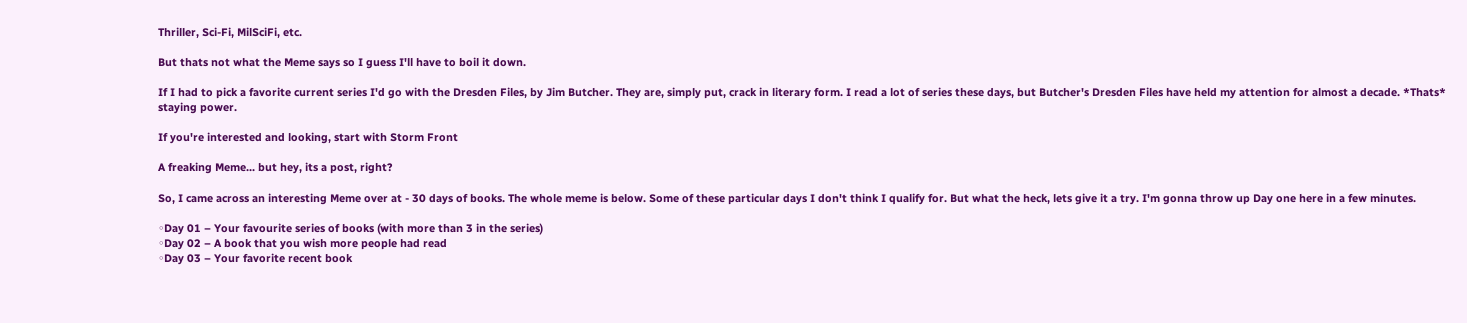Thriller, Sci-Fi, MilSciFi, etc.

But thats not what the Meme says so I guess I'll have to boil it down.

If I had to pick a favorite current series I'd go with the Dresden Files, by Jim Butcher. They are, simply put, crack in literary form. I read a lot of series these days, but Butcher's Dresden Files have held my attention for almost a decade. *Thats* staying power.

If you're interested and looking, start with Storm Front

A freaking Meme... but hey, its a post, right?

So, I came across an interesting Meme over at - 30 days of books. The whole meme is below. Some of these particular days I don't think I qualify for. But what the heck, lets give it a try. I'm gonna throw up Day one here in a few minutes.

◦Day 01 – Your favourite series of books (with more than 3 in the series)
◦Day 02 – A book that you wish more people had read
◦Day 03 – Your favorite recent book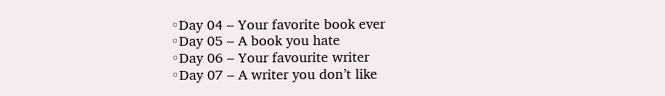◦Day 04 – Your favorite book ever
◦Day 05 – A book you hate
◦Day 06 – Your favourite writer
◦Day 07 – A writer you don’t like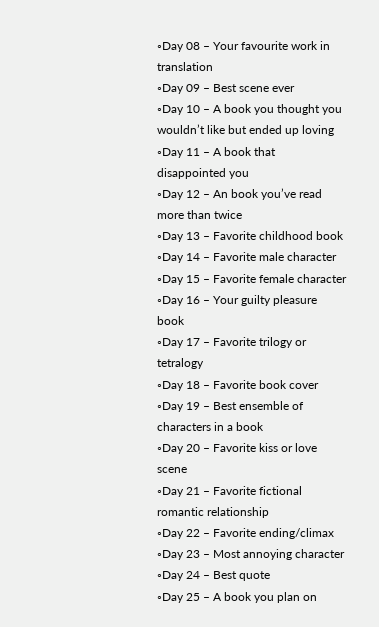◦Day 08 – Your favourite work in translation
◦Day 09 – Best scene ever
◦Day 10 – A book you thought you wouldn’t like but ended up loving
◦Day 11 – A book that disappointed you
◦Day 12 – An book you’ve read more than twice
◦Day 13 – Favorite childhood book
◦Day 14 – Favorite male character
◦Day 15 – Favorite female character
◦Day 16 – Your guilty pleasure book
◦Day 17 – Favorite trilogy or tetralogy
◦Day 18 – Favorite book cover
◦Day 19 – Best ensemble of characters in a book
◦Day 20 – Favorite kiss or love scene
◦Day 21 – Favorite fictional romantic relationship
◦Day 22 – Favorite ending/climax
◦Day 23 – Most annoying character
◦Day 24 – Best quote
◦Day 25 – A book you plan on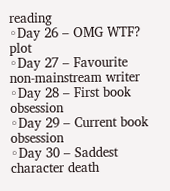reading
◦Day 26 – OMG WTF? plot
◦Day 27 – Favourite non-mainstream writer
◦Day 28 – First book obsession
◦Day 29 – Current book obsession
◦Day 30 – Saddest character death